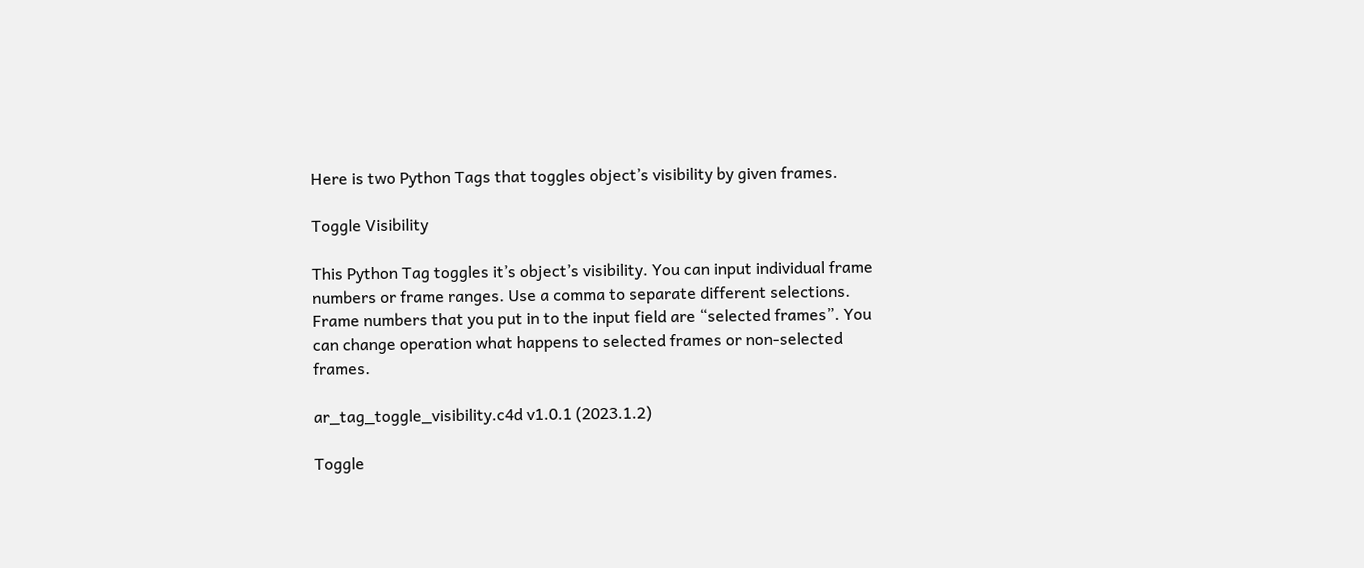Here is two Python Tags that toggles object’s visibility by given frames.

Toggle Visibility

This Python Tag toggles it’s object’s visibility. You can input individual frame numbers or frame ranges. Use a comma to separate different selections. Frame numbers that you put in to the input field are “selected frames”. You can change operation what happens to selected frames or non-selected frames.

ar_tag_toggle_visibility.c4d v1.0.1 (2023.1.2)

Toggle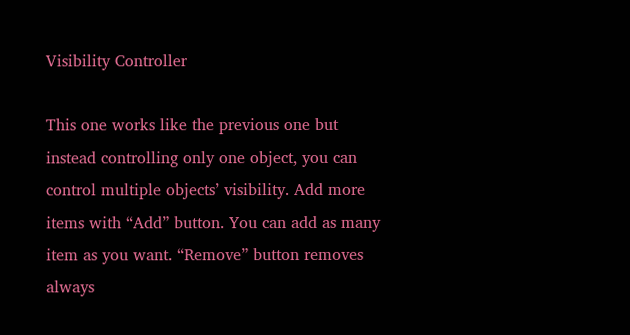Visibility Controller

This one works like the previous one but instead controlling only one object, you can control multiple objects’ visibility. Add more items with “Add” button. You can add as many item as you want. “Remove” button removes always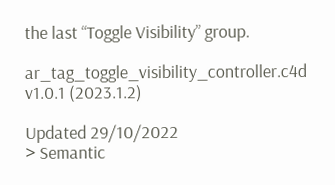the last “Toggle Visibility” group.

ar_tag_toggle_visibility_controller.c4d v1.0.1 (2023.1.2)

Updated 29/10/2022
> Semantic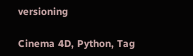versioning

Cinema 4D, Python, Tag